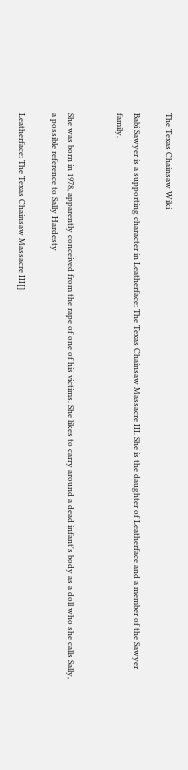The Texas Chainsaw Wiki

Babi Sawyer is a supporting character in Leatherface: The Texas Chainsaw Massacre III. She is the daughter of Leatherface and a member of the Sawyer family.


She was born in 1978, apparently conceived from the rape of one of his victims. She likes to carry around a dead infant's body as a doll who she calls Sally, a possible reference to Sally Hardesty

Leatherface: The Texas Chainsaw Massacre III[]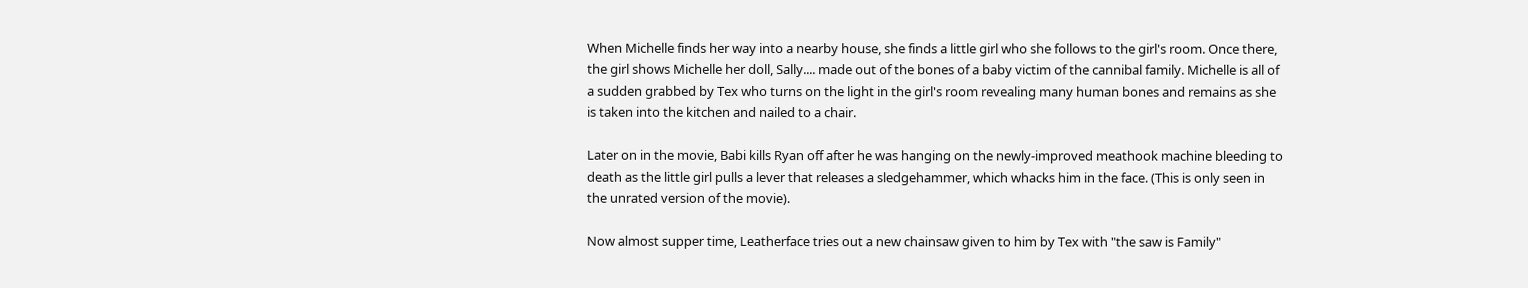When Michelle finds her way into a nearby house, she finds a little girl who she follows to the girl's room. Once there, the girl shows Michelle her doll, Sally.... made out of the bones of a baby victim of the cannibal family. Michelle is all of a sudden grabbed by Tex who turns on the light in the girl's room revealing many human bones and remains as she is taken into the kitchen and nailed to a chair.

Later on in the movie, Babi kills Ryan off after he was hanging on the newly-improved meathook machine bleeding to death as the little girl pulls a lever that releases a sledgehammer, which whacks him in the face. (This is only seen in the unrated version of the movie).

Now almost supper time, Leatherface tries out a new chainsaw given to him by Tex with "the saw is Family"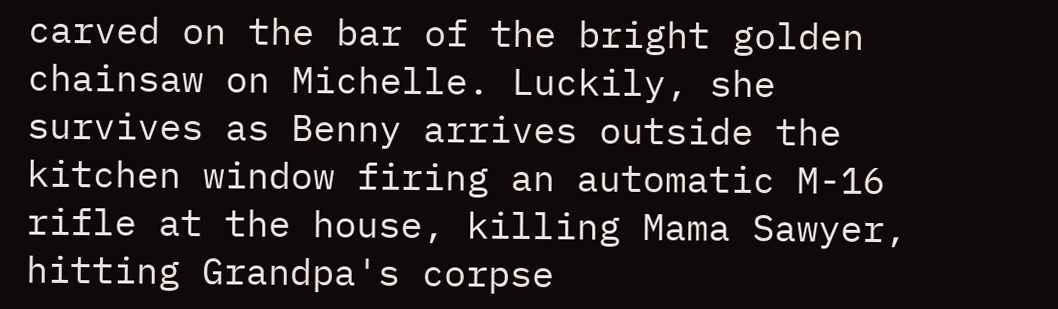carved on the bar of the bright golden chainsaw on Michelle. Luckily, she survives as Benny arrives outside the kitchen window firing an automatic M-16 rifle at the house, killing Mama Sawyer, hitting Grandpa's corpse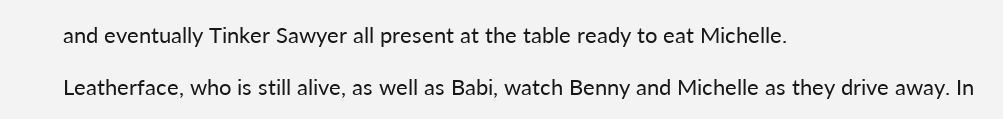and eventually Tinker Sawyer all present at the table ready to eat Michelle.

Leatherface, who is still alive, as well as Babi, watch Benny and Michelle as they drive away. In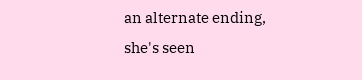an alternate ending, she's seen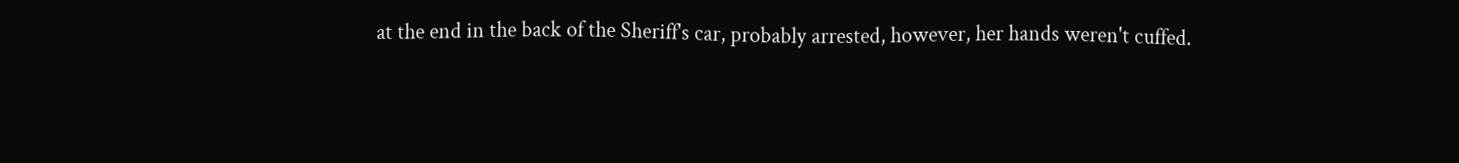at the end in the back of the Sheriff's car, probably arrested, however, her hands weren't cuffed.